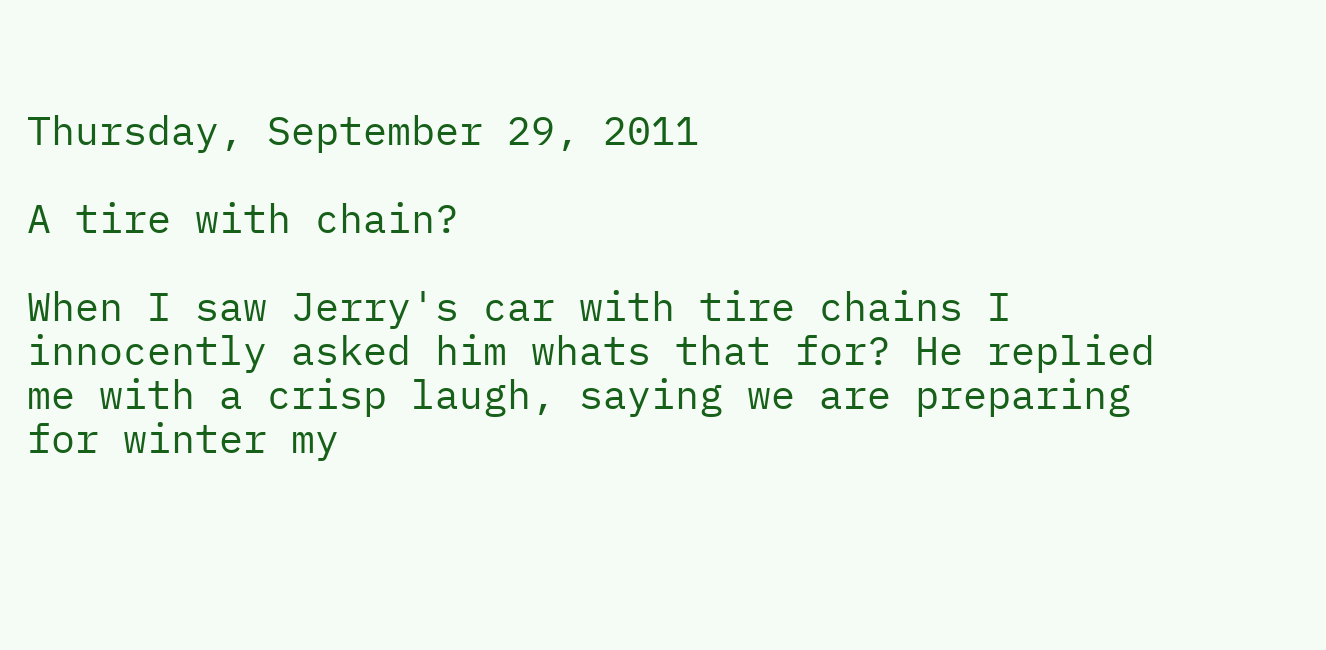Thursday, September 29, 2011

A tire with chain?

When I saw Jerry's car with tire chains I innocently asked him whats that for? He replied me with a crisp laugh, saying we are preparing for winter my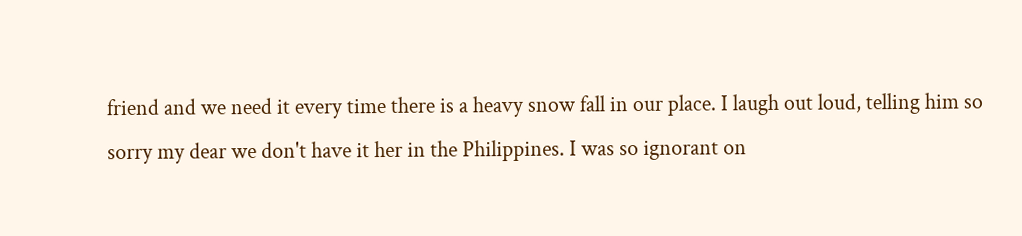friend and we need it every time there is a heavy snow fall in our place. I laugh out loud, telling him so sorry my dear we don't have it her in the Philippines. I was so ignorant on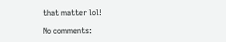that matter lol!

No comments: